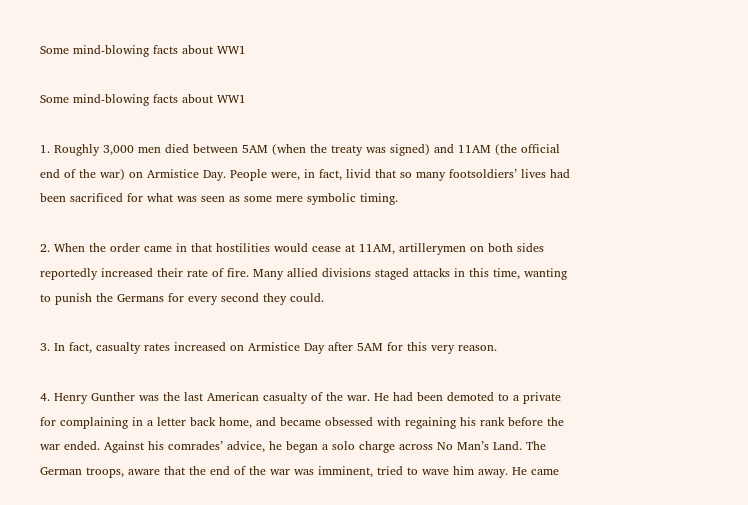Some mind-blowing facts about WW1

Some mind-blowing facts about WW1

1. Roughly 3,000 men died between 5AM (when the treaty was signed) and 11AM (the official end of the war) on Armistice Day. People were, in fact, livid that so many footsoldiers’ lives had been sacrificed for what was seen as some mere symbolic timing.

2. When the order came in that hostilities would cease at 11AM, artillerymen on both sides reportedly increased their rate of fire. Many allied divisions staged attacks in this time, wanting to punish the Germans for every second they could.

3. In fact, casualty rates increased on Armistice Day after 5AM for this very reason.

4. Henry Gunther was the last American casualty of the war. He had been demoted to a private for complaining in a letter back home, and became obsessed with regaining his rank before the war ended. Against his comrades’ advice, he began a solo charge across No Man’s Land. The German troops, aware that the end of the war was imminent, tried to wave him away. He came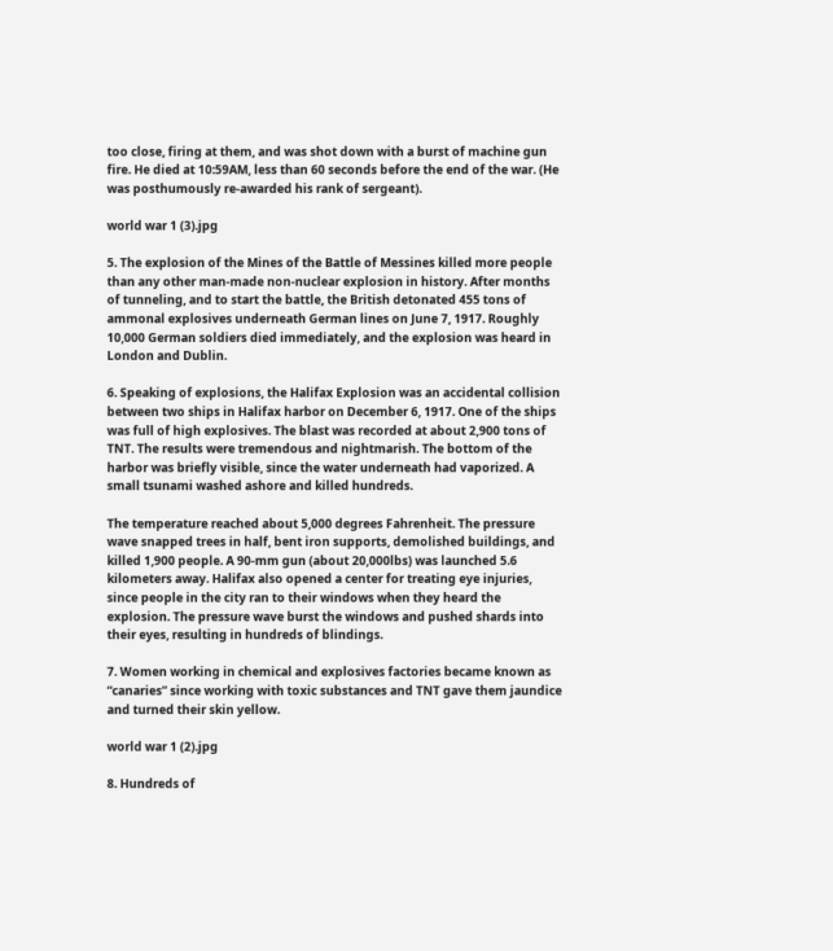too close, firing at them, and was shot down with a burst of machine gun fire. He died at 10:59AM, less than 60 seconds before the end of the war. (He was posthumously re-awarded his rank of sergeant).

world war 1 (3).jpg

5. The explosion of the Mines of the Battle of Messines killed more people than any other man-made non-nuclear explosion in history. After months of tunneling, and to start the battle, the British detonated 455 tons of ammonal explosives underneath German lines on June 7, 1917. Roughly 10,000 German soldiers died immediately, and the explosion was heard in London and Dublin.

6. Speaking of explosions, the Halifax Explosion was an accidental collision between two ships in Halifax harbor on December 6, 1917. One of the ships was full of high explosives. The blast was recorded at about 2,900 tons of TNT. The results were tremendous and nightmarish. The bottom of the harbor was briefly visible, since the water underneath had vaporized. A small tsunami washed ashore and killed hundreds.

The temperature reached about 5,000 degrees Fahrenheit. The pressure wave snapped trees in half, bent iron supports, demolished buildings, and killed 1,900 people. A 90-mm gun (about 20,000lbs) was launched 5.6 kilometers away. Halifax also opened a center for treating eye injuries, since people in the city ran to their windows when they heard the explosion. The pressure wave burst the windows and pushed shards into their eyes, resulting in hundreds of blindings.

7. Women working in chemical and explosives factories became known as “canaries” since working with toxic substances and TNT gave them jaundice and turned their skin yellow.

world war 1 (2).jpg

8. Hundreds of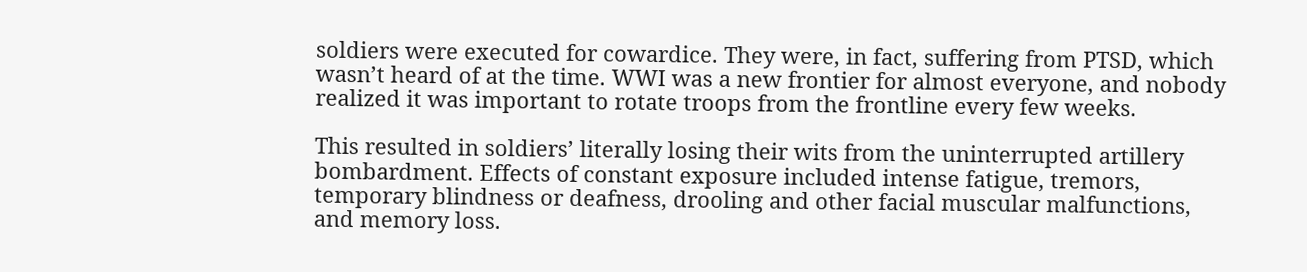soldiers were executed for cowardice. They were, in fact, suffering from PTSD, which wasn’t heard of at the time. WWI was a new frontier for almost everyone, and nobody realized it was important to rotate troops from the frontline every few weeks.

This resulted in soldiers’ literally losing their wits from the uninterrupted artillery bombardment. Effects of constant exposure included intense fatigue, tremors, temporary blindness or deafness, drooling and other facial muscular malfunctions, and memory loss.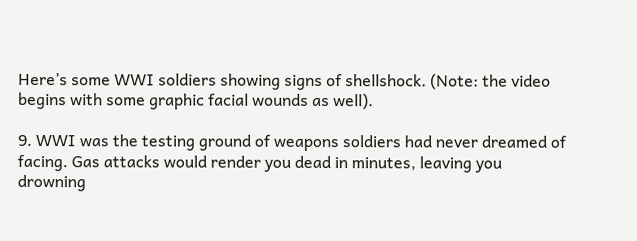Here’s some WWI soldiers showing signs of shellshock. (Note: the video begins with some graphic facial wounds as well).

9. WWI was the testing ground of weapons soldiers had never dreamed of facing. Gas attacks would render you dead in minutes, leaving you drowning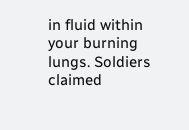in fluid within your burning lungs. Soldiers claimed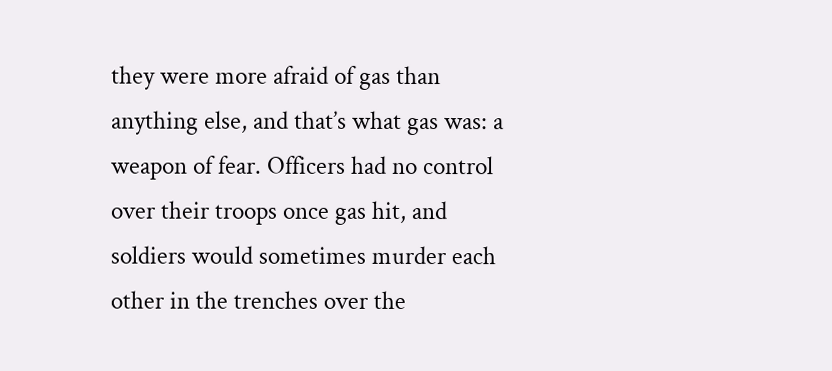they were more afraid of gas than anything else, and that’s what gas was: a weapon of fear. Officers had no control over their troops once gas hit, and soldiers would sometimes murder each other in the trenches over the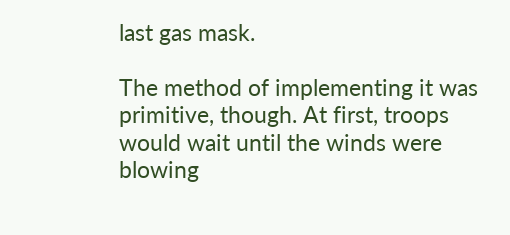last gas mask.

The method of implementing it was primitive, though. At first, troops would wait until the winds were blowing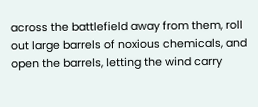across the battlefield away from them, roll out large barrels of noxious chemicals, and open the barrels, letting the wind carry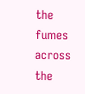the fumes across the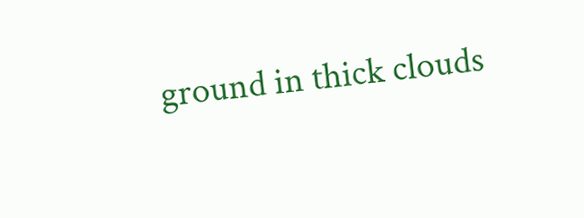ground in thick clouds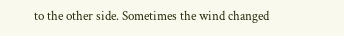to the other side. Sometimes the wind changed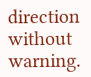direction without warning.